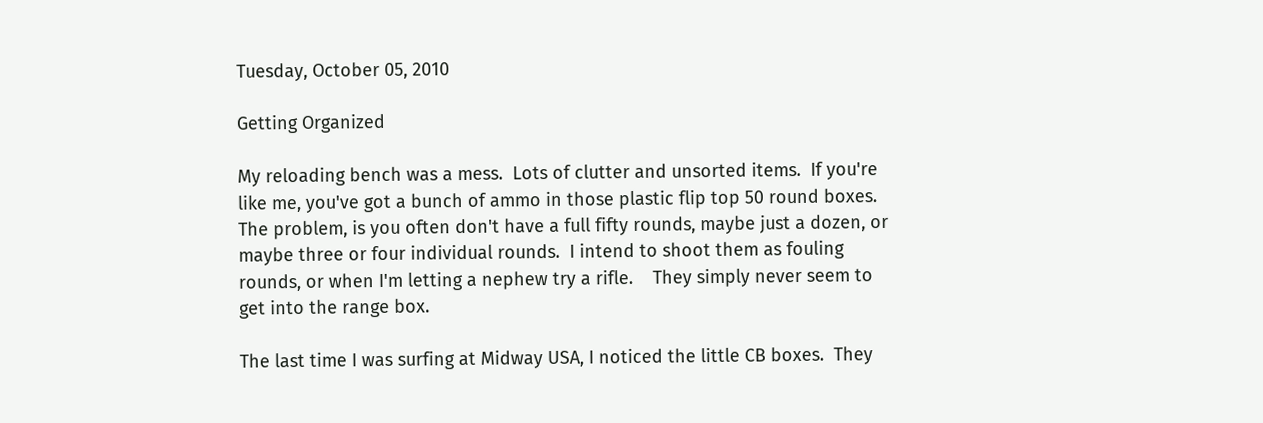Tuesday, October 05, 2010

Getting Organized

My reloading bench was a mess.  Lots of clutter and unsorted items.  If you're like me, you've got a bunch of ammo in those plastic flip top 50 round boxes.  The problem, is you often don't have a full fifty rounds, maybe just a dozen, or maybe three or four individual rounds.  I intend to shoot them as fouling rounds, or when I'm letting a nephew try a rifle.    They simply never seem to get into the range box.

The last time I was surfing at Midway USA, I noticed the little CB boxes.  They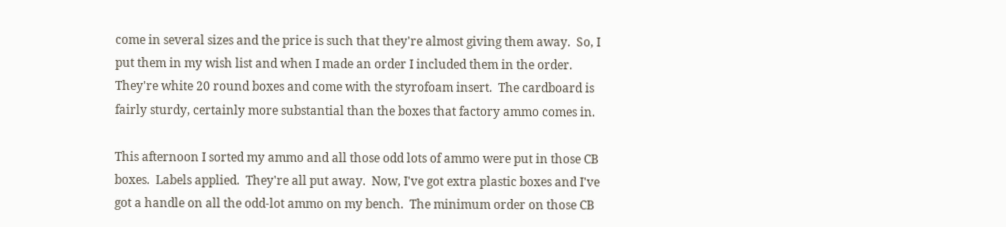come in several sizes and the price is such that they're almost giving them away.  So, I put them in my wish list and when I made an order I included them in the order.  They're white 20 round boxes and come with the styrofoam insert.  The cardboard is fairly sturdy, certainly more substantial than the boxes that factory ammo comes in.

This afternoon I sorted my ammo and all those odd lots of ammo were put in those CB boxes.  Labels applied.  They're all put away.  Now, I've got extra plastic boxes and I've got a handle on all the odd-lot ammo on my bench.  The minimum order on those CB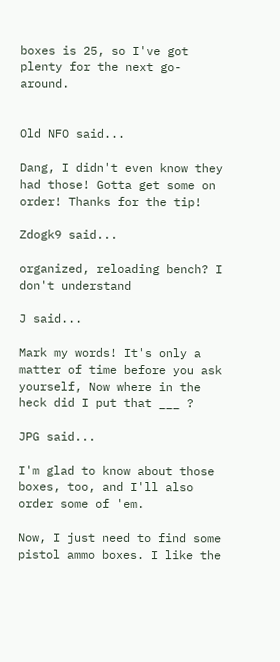boxes is 25, so I've got plenty for the next go-around.


Old NFO said...

Dang, I didn't even know they had those! Gotta get some on order! Thanks for the tip!

Zdogk9 said...

organized, reloading bench? I don't understand

J said...

Mark my words! It's only a matter of time before you ask yourself, Now where in the heck did I put that ___ ?

JPG said...

I'm glad to know about those boxes, too, and I'll also order some of 'em.

Now, I just need to find some pistol ammo boxes. I like the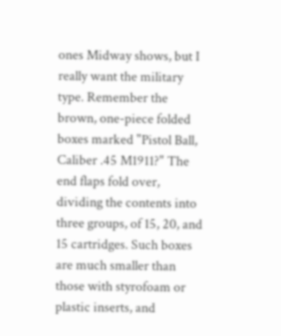ones Midway shows, but I really want the military type. Remember the brown, one-piece folded boxes marked "Pistol Ball, Caliber .45 M1911?" The end flaps fold over, dividing the contents into three groups, of 15, 20, and 15 cartridges. Such boxes are much smaller than those with styrofoam or plastic inserts, and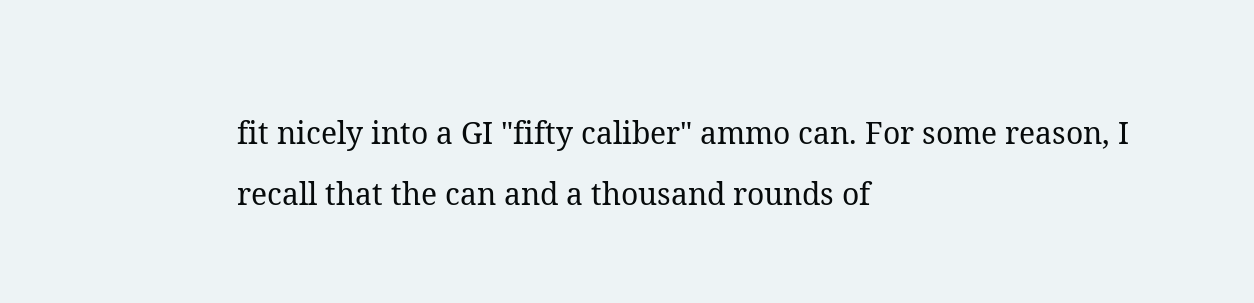fit nicely into a GI "fifty caliber" ammo can. For some reason, I recall that the can and a thousand rounds of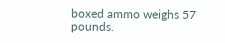boxed ammo weighs 57 pounds.